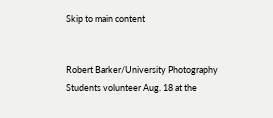Skip to main content


Robert Barker/University Photography
Students volunteer Aug. 18 at the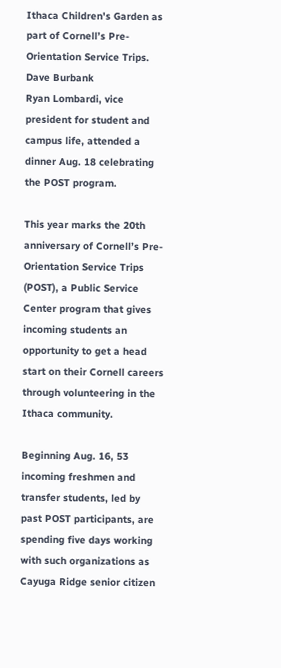Ithaca Children's Garden as part of Cornell’s Pre-Orientation Service Trips.
Dave Burbank
Ryan Lombardi, vice president for student and campus life, attended a dinner Aug. 18 celebrating the POST program.

This year marks the 20th anniversary of Cornell’s Pre-Orientation Service Trips (POST), a Public Service Center program that gives incoming students an opportunity to get a head start on their Cornell careers through volunteering in the Ithaca community.

Beginning Aug. 16, 53 incoming freshmen and transfer students, led by past POST participants, are spending five days working with such organizations as Cayuga Ridge senior citizen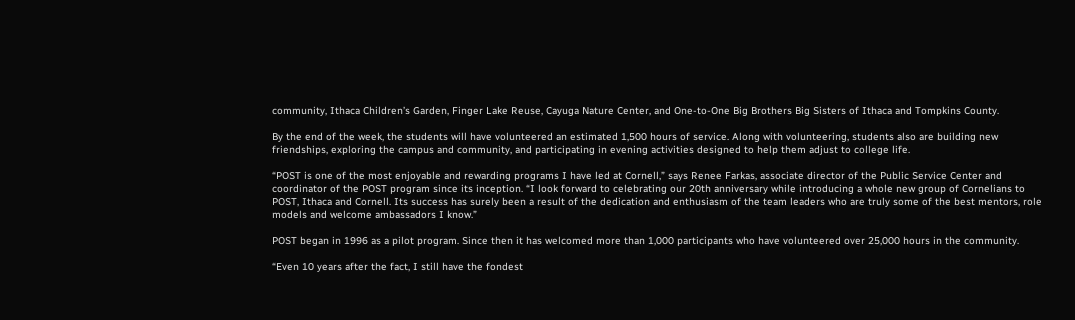community, Ithaca Children’s Garden, Finger Lake Reuse, Cayuga Nature Center, and One-to-One Big Brothers Big Sisters of Ithaca and Tompkins County.

By the end of the week, the students will have volunteered an estimated 1,500 hours of service. Along with volunteering, students also are building new friendships, exploring the campus and community, and participating in evening activities designed to help them adjust to college life.

“POST is one of the most enjoyable and rewarding programs I have led at Cornell,” says Renee Farkas, associate director of the Public Service Center and coordinator of the POST program since its inception. “I look forward to celebrating our 20th anniversary while introducing a whole new group of Cornelians to POST, Ithaca and Cornell. Its success has surely been a result of the dedication and enthusiasm of the team leaders who are truly some of the best mentors, role models and welcome ambassadors I know.”

POST began in 1996 as a pilot program. Since then it has welcomed more than 1,000 participants who have volunteered over 25,000 hours in the community.

“Even 10 years after the fact, I still have the fondest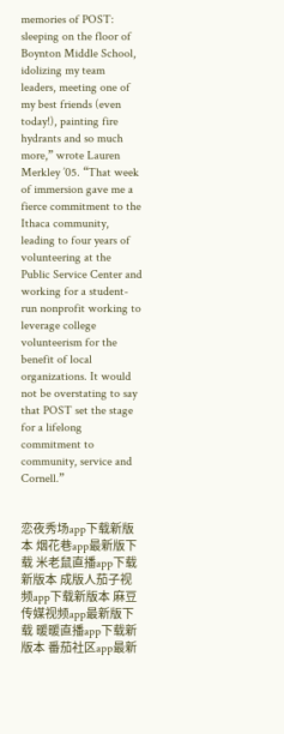memories of POST: sleeping on the floor of Boynton Middle School, idolizing my team leaders, meeting one of my best friends (even today!), painting fire hydrants and so much more,” wrote Lauren Merkley ’05. “That week of immersion gave me a fierce commitment to the Ithaca community, leading to four years of volunteering at the Public Service Center and working for a student-run nonprofit working to leverage college volunteerism for the benefit of local organizations. It would not be overstating to say that POST set the stage for a lifelong commitment to community, service and Cornell.”


恋夜秀场app下载新版本 烟花巷app最新版下载 米老鼠直播app下载新版本 成版人茄子视频app下载新版本 麻豆传媒视频app最新版下载 暖暖直播app下载新版本 番茄社区app最新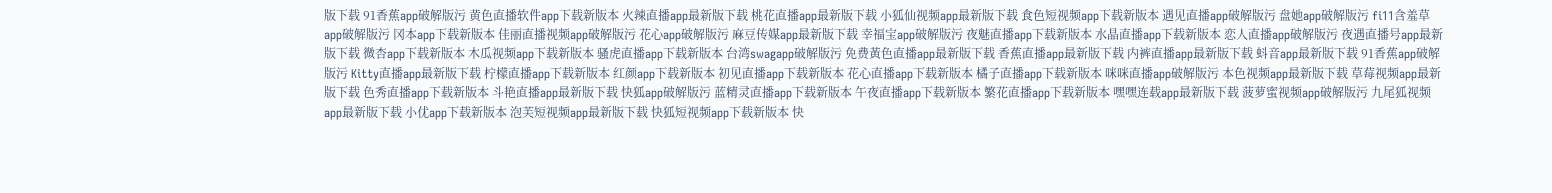版下载 91香蕉app破解版污 黄色直播软件app下载新版本 火辣直播app最新版下载 桃花直播app最新版下载 小狐仙视频app最新版下载 食色短视频app下载新版本 遇见直播app破解版污 盘她app破解版污 fi11含羞草app破解版污 冈本app下载新版本 佳丽直播视频app破解版污 花心app破解版污 麻豆传媒app最新版下载 幸福宝app破解版污 夜魅直播app下载新版本 水晶直播app下载新版本 恋人直播app破解版污 夜遇直播号app最新版下载 微杏app下载新版本 木瓜视频app下载新版本 骚虎直播app下载新版本 台湾swagapp破解版污 免费黃色直播app最新版下载 香蕉直播app最新版下载 内裤直播app最新版下载 蚪音app最新版下载 91香蕉app破解版污 Kitty直播app最新版下载 柠檬直播app下载新版本 红颜app下载新版本 初见直播app下载新版本 花心直播app下载新版本 橘子直播app下载新版本 咪咪直播app破解版污 本色视频app最新版下载 草莓视频app最新版下载 色秀直播app下载新版本 斗艳直播app最新版下载 快狐app破解版污 蓝精灵直播app下载新版本 午夜直播app下载新版本 繁花直播app下载新版本 嘿嘿连载app最新版下载 菠萝蜜视频app破解版污 九尾狐视频app最新版下载 小优app下载新版本 泡芙短视频app最新版下载 快狐短视频app下载新版本 快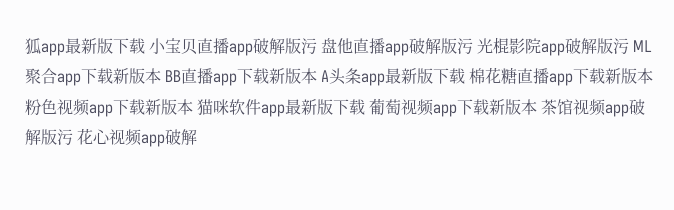狐app最新版下载 小宝贝直播app破解版污 盘他直播app破解版污 光棍影院app破解版污 ML聚合app下载新版本 BB直播app下载新版本 A头条app最新版下载 棉花糖直播app下载新版本 粉色视频app下载新版本 猫咪软件app最新版下载 葡萄视频app下载新版本 茶馆视频app破解版污 花心视频app破解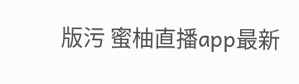版污 蜜柚直播app最新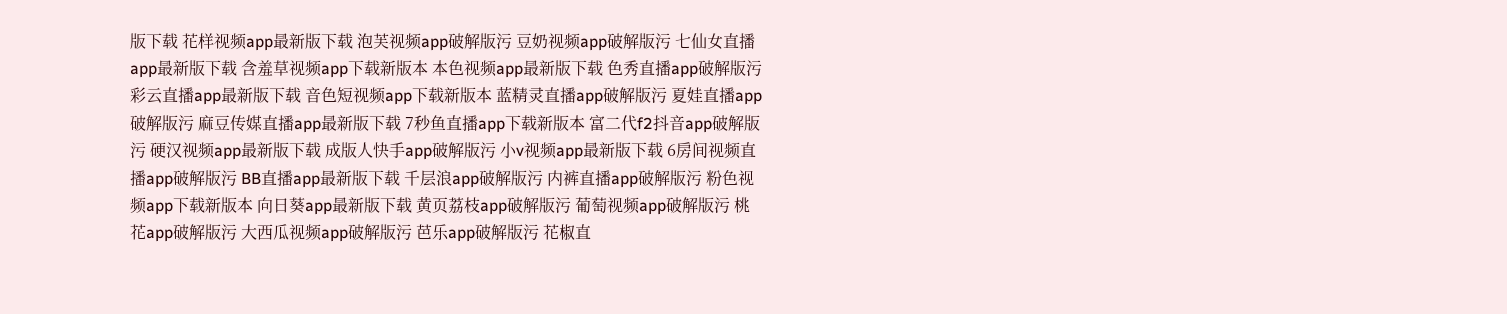版下载 花样视频app最新版下载 泡芙视频app破解版污 豆奶视频app破解版污 七仙女直播app最新版下载 含羞草视频app下载新版本 本色视频app最新版下载 色秀直播app破解版污 彩云直播app最新版下载 音色短视频app下载新版本 蓝精灵直播app破解版污 夏娃直播app破解版污 麻豆传媒直播app最新版下载 7秒鱼直播app下载新版本 富二代f2抖音app破解版污 硬汉视频app最新版下载 成版人快手app破解版污 小v视频app最新版下载 6房间视频直播app破解版污 BB直播app最新版下载 千层浪app破解版污 内裤直播app破解版污 粉色视频app下载新版本 向日葵app最新版下载 黄页荔枝app破解版污 葡萄视频app破解版污 桃花app破解版污 大西瓜视频app破解版污 芭乐app破解版污 花椒直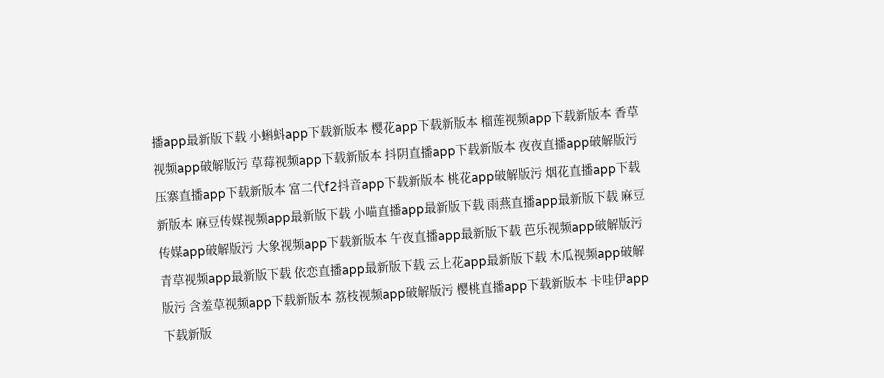播app最新版下载 小蝌蚪app下载新版本 樱花app下载新版本 榴莲视频app下载新版本 香草视频app破解版污 草莓视频app下载新版本 抖阴直播app下载新版本 夜夜直播app破解版污 压寨直播app下载新版本 富二代f2抖音app下载新版本 桃花app破解版污 烟花直播app下载新版本 麻豆传媒视频app最新版下载 小喵直播app最新版下载 雨燕直播app最新版下载 麻豆传媒app破解版污 大象视频app下载新版本 午夜直播app最新版下载 芭乐视频app破解版污 青草视频app最新版下载 依恋直播app最新版下载 云上花app最新版下载 木瓜视频app破解版污 含羞草视频app下载新版本 荔枝视频app破解版污 樱桃直播app下载新版本 卡哇伊app下载新版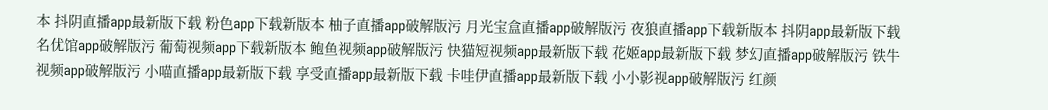本 抖阴直播app最新版下载 粉色app下载新版本 柚子直播app破解版污 月光宝盒直播app破解版污 夜狼直播app下载新版本 抖阴app最新版下载 名优馆app破解版污 葡萄视频app下载新版本 鲍鱼视频app破解版污 快猫短视频app最新版下载 花姬app最新版下载 梦幻直播app破解版污 铁牛视频app破解版污 小喵直播app最新版下载 享受直播app最新版下载 卡哇伊直播app最新版下载 小小影视app破解版污 红颜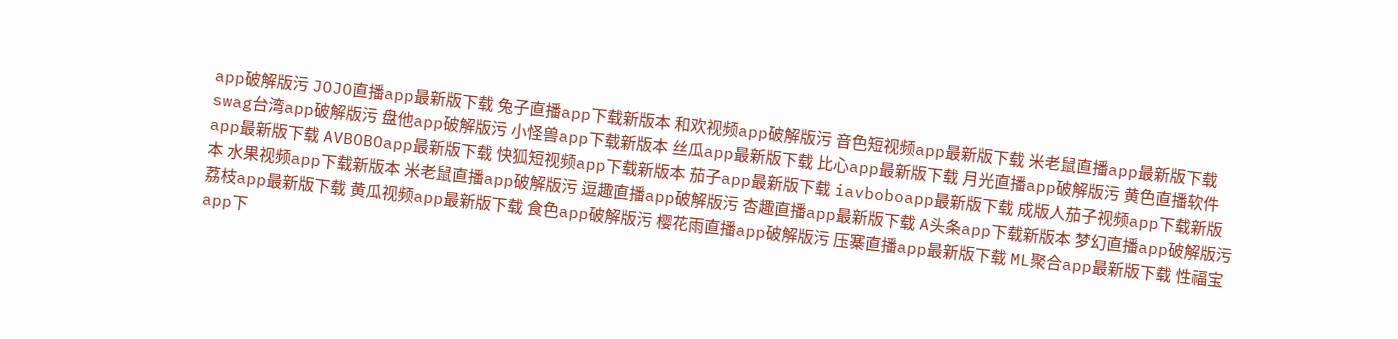app破解版污 JOJO直播app最新版下载 兔子直播app下载新版本 和欢视频app破解版污 音色短视频app最新版下载 米老鼠直播app最新版下载 swag台湾app破解版污 盘他app破解版污 小怪兽app下载新版本 丝瓜app最新版下载 比心app最新版下载 月光直播app破解版污 黄色直播软件app最新版下载 AVBOBOapp最新版下载 快狐短视频app下载新版本 茄子app最新版下载 iavboboapp最新版下载 成版人茄子视频app下载新版本 水果视频app下载新版本 米老鼠直播app破解版污 逗趣直播app破解版污 杏趣直播app最新版下载 A头条app下载新版本 梦幻直播app破解版污 荔枝app最新版下载 黄瓜视频app最新版下载 食色app破解版污 樱花雨直播app破解版污 压寨直播app最新版下载 ML聚合app最新版下载 性福宝app下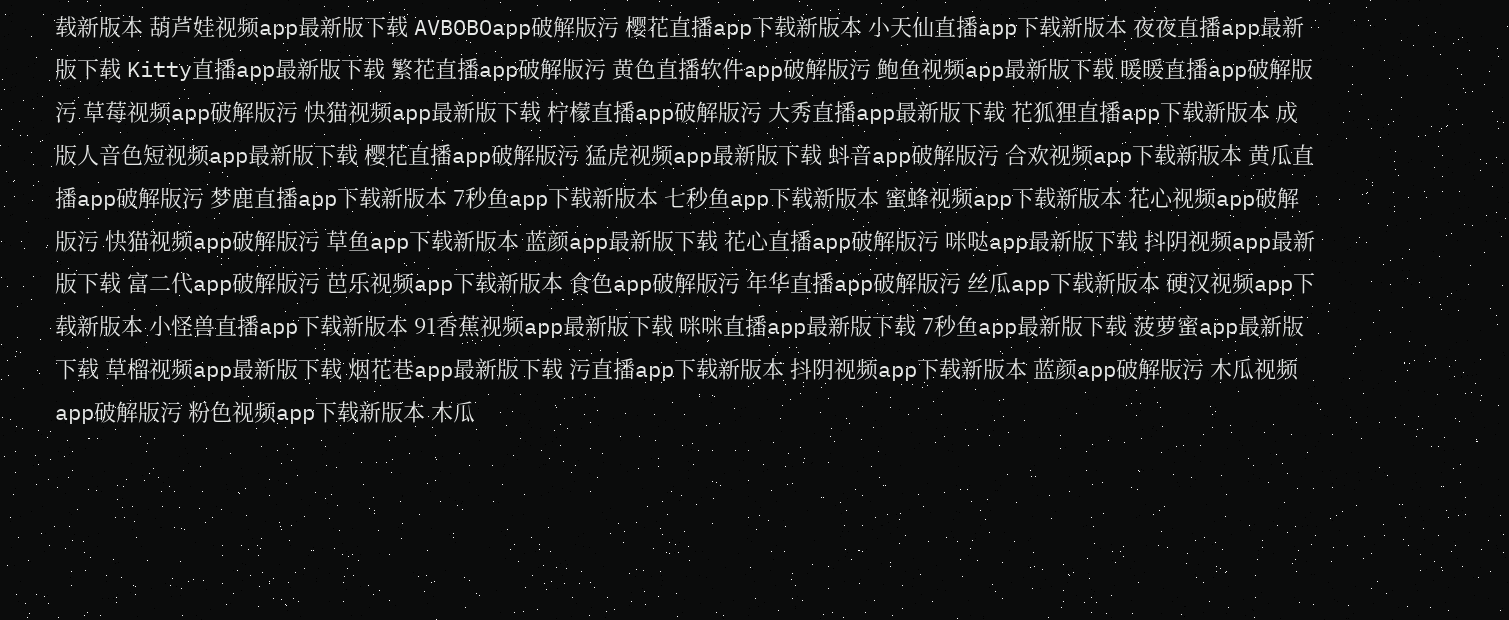载新版本 葫芦娃视频app最新版下载 AVBOBOapp破解版污 樱花直播app下载新版本 小天仙直播app下载新版本 夜夜直播app最新版下载 Kitty直播app最新版下载 繁花直播app破解版污 黄色直播软件app破解版污 鲍鱼视频app最新版下载 暖暖直播app破解版污 草莓视频app破解版污 快猫视频app最新版下载 柠檬直播app破解版污 大秀直播app最新版下载 花狐狸直播app下载新版本 成版人音色短视频app最新版下载 樱花直播app破解版污 猛虎视频app最新版下载 蚪音app破解版污 合欢视频app下载新版本 黄瓜直播app破解版污 梦鹿直播app下载新版本 7秒鱼app下载新版本 七秒鱼app下载新版本 蜜蜂视频app下载新版本 花心视频app破解版污 快猫视频app破解版污 草鱼app下载新版本 蓝颜app最新版下载 花心直播app破解版污 咪哒app最新版下载 抖阴视频app最新版下载 富二代app破解版污 芭乐视频app下载新版本 食色app破解版污 年华直播app破解版污 丝瓜app下载新版本 硬汉视频app下载新版本 小怪兽直播app下载新版本 91香蕉视频app最新版下载 咪咪直播app最新版下载 7秒鱼app最新版下载 菠萝蜜app最新版下载 草榴视频app最新版下载 烟花巷app最新版下载 污直播app下载新版本 抖阴视频app下载新版本 蓝颜app破解版污 木瓜视频app破解版污 粉色视频app下载新版本 木瓜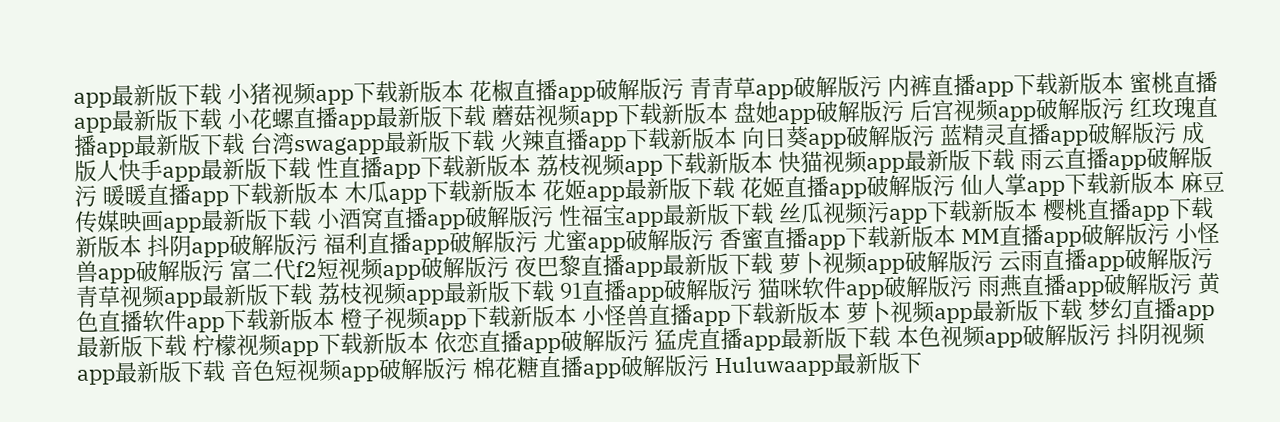app最新版下载 小猪视频app下载新版本 花椒直播app破解版污 青青草app破解版污 内裤直播app下载新版本 蜜桃直播app最新版下载 小花螺直播app最新版下载 蘑菇视频app下载新版本 盘她app破解版污 后宫视频app破解版污 红玫瑰直播app最新版下载 台湾swagapp最新版下载 火辣直播app下载新版本 向日葵app破解版污 蓝精灵直播app破解版污 成版人快手app最新版下载 性直播app下载新版本 荔枝视频app下载新版本 快猫视频app最新版下载 雨云直播app破解版污 暖暖直播app下载新版本 木瓜app下载新版本 花姬app最新版下载 花姬直播app破解版污 仙人掌app下载新版本 麻豆传媒映画app最新版下载 小酒窝直播app破解版污 性福宝app最新版下载 丝瓜视频污app下载新版本 樱桃直播app下载新版本 抖阴app破解版污 福利直播app破解版污 尤蜜app破解版污 香蜜直播app下载新版本 MM直播app破解版污 小怪兽app破解版污 富二代f2短视频app破解版污 夜巴黎直播app最新版下载 萝卜视频app破解版污 云雨直播app破解版污 青草视频app最新版下载 荔枝视频app最新版下载 91直播app破解版污 猫咪软件app破解版污 雨燕直播app破解版污 黄色直播软件app下载新版本 橙子视频app下载新版本 小怪兽直播app下载新版本 萝卜视频app最新版下载 梦幻直播app最新版下载 柠檬视频app下载新版本 依恋直播app破解版污 猛虎直播app最新版下载 本色视频app破解版污 抖阴视频app最新版下载 音色短视频app破解版污 棉花糖直播app破解版污 Huluwaapp最新版下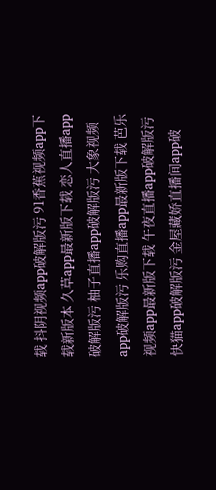载 抖阴视频app破解版污 91香蕉视频app下载新版本 久草app最新版下载 恋人直播app破解版污 柚子直播app破解版污 大象视频app破解版污 乐购直播app最新版下载 芭乐视频app最新版下载 午夜直播app破解版污 快猫app破解版污 金屋藏娇直播间app破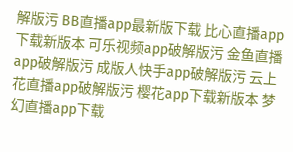解版污 BB直播app最新版下载 比心直播app下载新版本 可乐视频app破解版污 金鱼直播app破解版污 成版人快手app破解版污 云上花直播app破解版污 樱花app下载新版本 梦幻直播app下载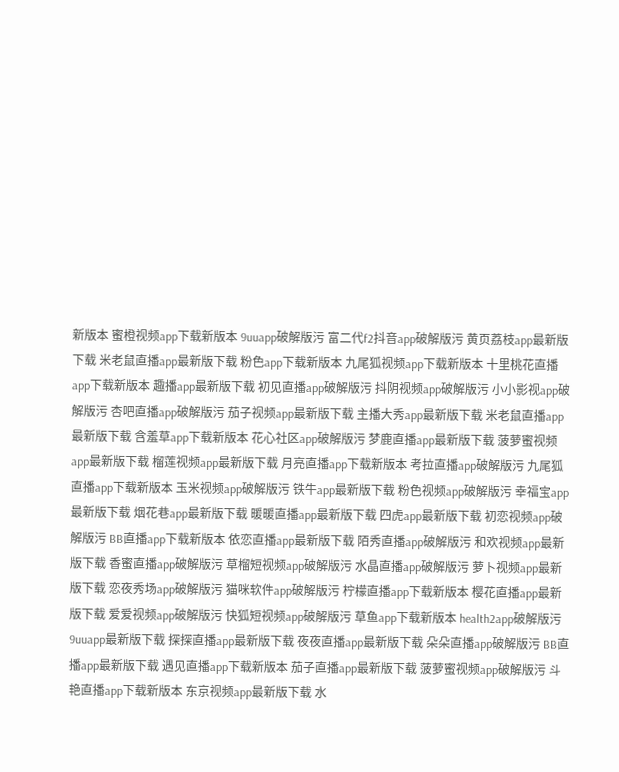新版本 蜜橙视频app下载新版本 9uuapp破解版污 富二代f2抖音app破解版污 黄页荔枝app最新版下载 米老鼠直播app最新版下载 粉色app下载新版本 九尾狐视频app下载新版本 十里桃花直播app下载新版本 趣播app最新版下载 初见直播app破解版污 抖阴视频app破解版污 小小影视app破解版污 杏吧直播app破解版污 茄子视频app最新版下载 主播大秀app最新版下载 米老鼠直播app最新版下载 含羞草app下载新版本 花心社区app破解版污 梦鹿直播app最新版下载 菠萝蜜视频app最新版下载 榴莲视频app最新版下载 月亮直播app下载新版本 考拉直播app破解版污 九尾狐直播app下载新版本 玉米视频app破解版污 铁牛app最新版下载 粉色视频app破解版污 幸福宝app最新版下载 烟花巷app最新版下载 暖暖直播app最新版下载 四虎app最新版下载 初恋视频app破解版污 BB直播app下载新版本 依恋直播app最新版下载 陌秀直播app破解版污 和欢视频app最新版下载 香蜜直播app破解版污 草榴短视频app破解版污 水晶直播app破解版污 萝卜视频app最新版下载 恋夜秀场app破解版污 猫咪软件app破解版污 柠檬直播app下载新版本 樱花直播app最新版下载 爱爱视频app破解版污 快狐短视频app破解版污 草鱼app下载新版本 health2app破解版污 9uuapp最新版下载 探探直播app最新版下载 夜夜直播app最新版下载 朵朵直播app破解版污 BB直播app最新版下载 遇见直播app下载新版本 茄子直播app最新版下载 菠萝蜜视频app破解版污 斗艳直播app下载新版本 东京视频app最新版下载 水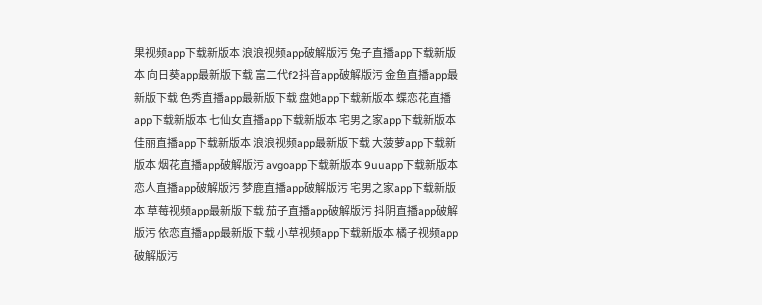果视频app下载新版本 浪浪视频app破解版污 兔子直播app下载新版本 向日葵app最新版下载 富二代f2抖音app破解版污 金鱼直播app最新版下载 色秀直播app最新版下载 盘她app下载新版本 蝶恋花直播app下载新版本 七仙女直播app下载新版本 宅男之家app下载新版本 佳丽直播app下载新版本 浪浪视频app最新版下载 大菠萝app下载新版本 烟花直播app破解版污 avgoapp下载新版本 9uuapp下载新版本 恋人直播app破解版污 梦鹿直播app破解版污 宅男之家app下载新版本 草莓视频app最新版下载 茄子直播app破解版污 抖阴直播app破解版污 依恋直播app最新版下载 小草视频app下载新版本 橘子视频app破解版污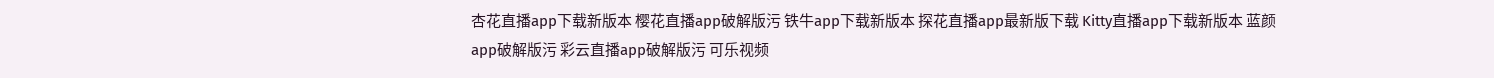杏花直播app下载新版本 樱花直播app破解版污 铁牛app下载新版本 探花直播app最新版下载 Kitty直播app下载新版本 蓝颜app破解版污 彩云直播app破解版污 可乐视频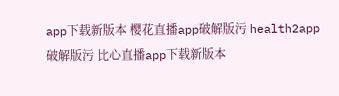app下载新版本 樱花直播app破解版污 health2app破解版污 比心直播app下载新版本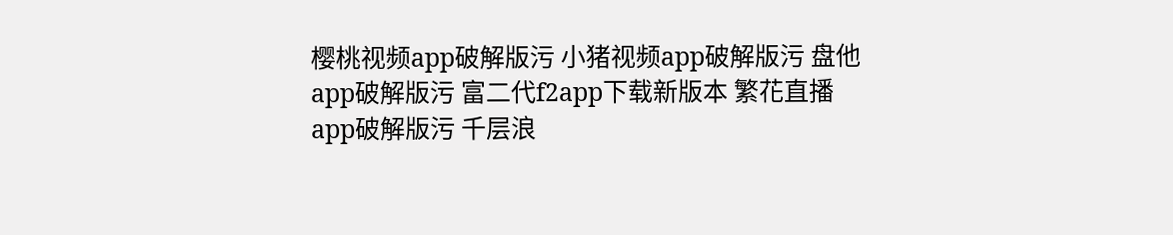樱桃视频app破解版污 小猪视频app破解版污 盘他app破解版污 富二代f2app下载新版本 繁花直播app破解版污 千层浪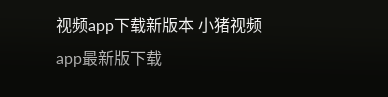视频app下载新版本 小猪视频app最新版下载